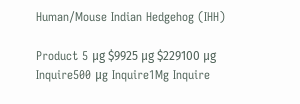Human/Mouse Indian Hedgehog (IHH)

Product 5 μg $9925 μg $229100 μg Inquire500 μg Inquire1Mg Inquire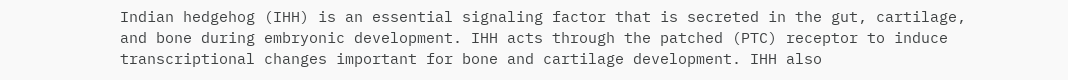Indian hedgehog (IHH) is an essential signaling factor that is secreted in the gut, cartilage, and bone during embryonic development. IHH acts through the patched (PTC) receptor to induce transcriptional changes important for bone and cartilage development. IHH also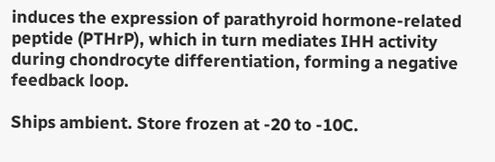induces the expression of parathyroid hormone-related peptide (PTHrP), which in turn mediates IHH activity during chondrocyte differentiation, forming a negative feedback loop.

Ships ambient. Store frozen at -20 to -10C.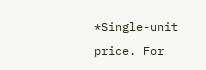*Single-unit price. For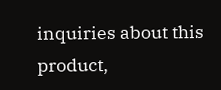inquiries about this product,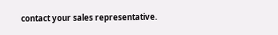contact your sales representative.